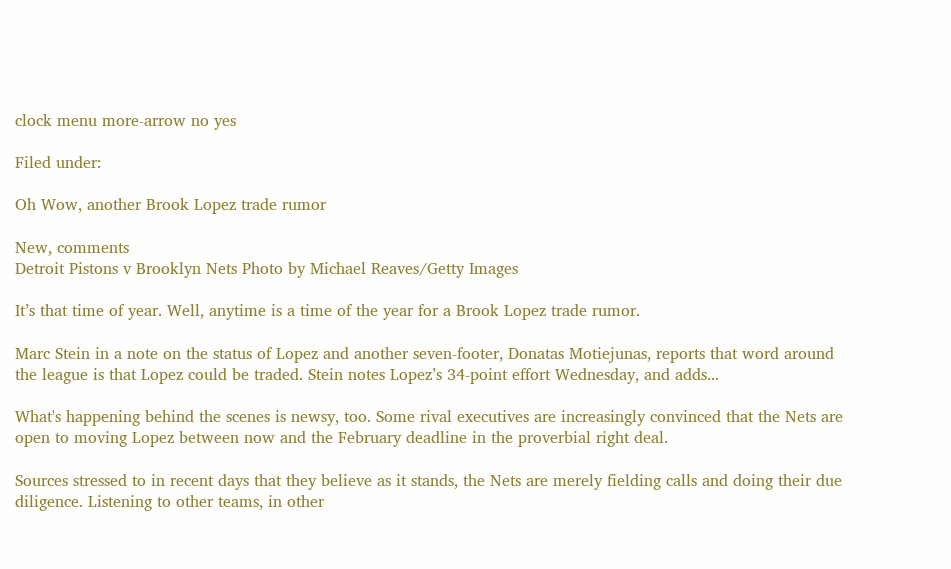clock menu more-arrow no yes

Filed under:

Oh Wow, another Brook Lopez trade rumor

New, comments
Detroit Pistons v Brooklyn Nets Photo by Michael Reaves/Getty Images

It’s that time of year. Well, anytime is a time of the year for a Brook Lopez trade rumor.

Marc Stein in a note on the status of Lopez and another seven-footer, Donatas Motiejunas, reports that word around the league is that Lopez could be traded. Stein notes Lopez’s 34-point effort Wednesday, and adds...

What's happening behind the scenes is newsy, too. Some rival executives are increasingly convinced that the Nets are open to moving Lopez between now and the February deadline in the proverbial right deal.

Sources stressed to in recent days that they believe as it stands, the Nets are merely fielding calls and doing their due diligence. Listening to other teams, in other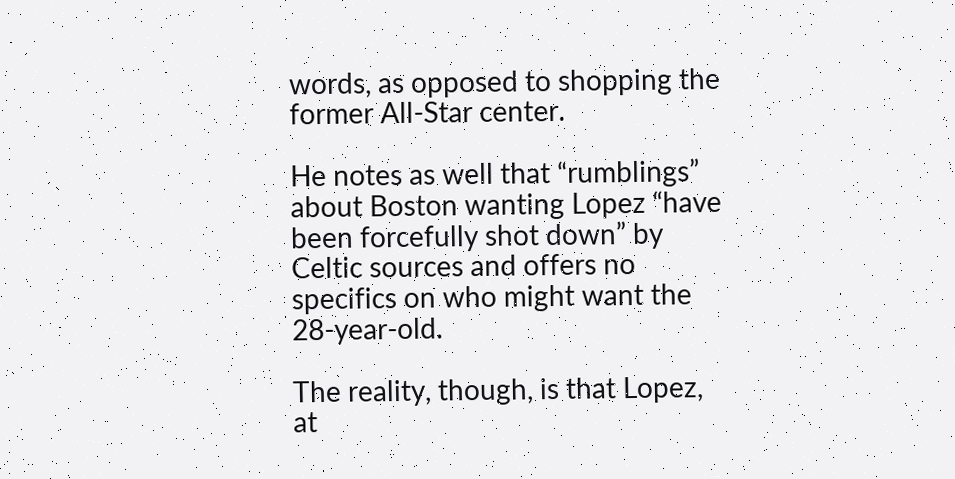words, as opposed to shopping the former All-Star center.

He notes as well that “rumblings” about Boston wanting Lopez “have been forcefully shot down” by Celtic sources and offers no specifics on who might want the 28-year-old.

The reality, though, is that Lopez, at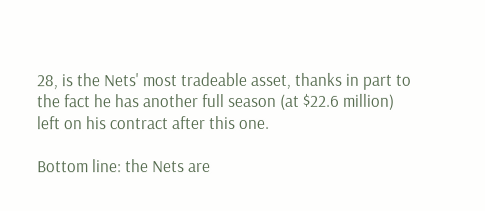28, is the Nets' most tradeable asset, thanks in part to the fact he has another full season (at $22.6 million) left on his contract after this one.

Bottom line: the Nets are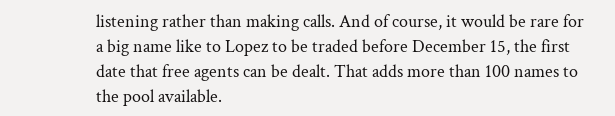listening rather than making calls. And of course, it would be rare for a big name like to Lopez to be traded before December 15, the first date that free agents can be dealt. That adds more than 100 names to the pool available.